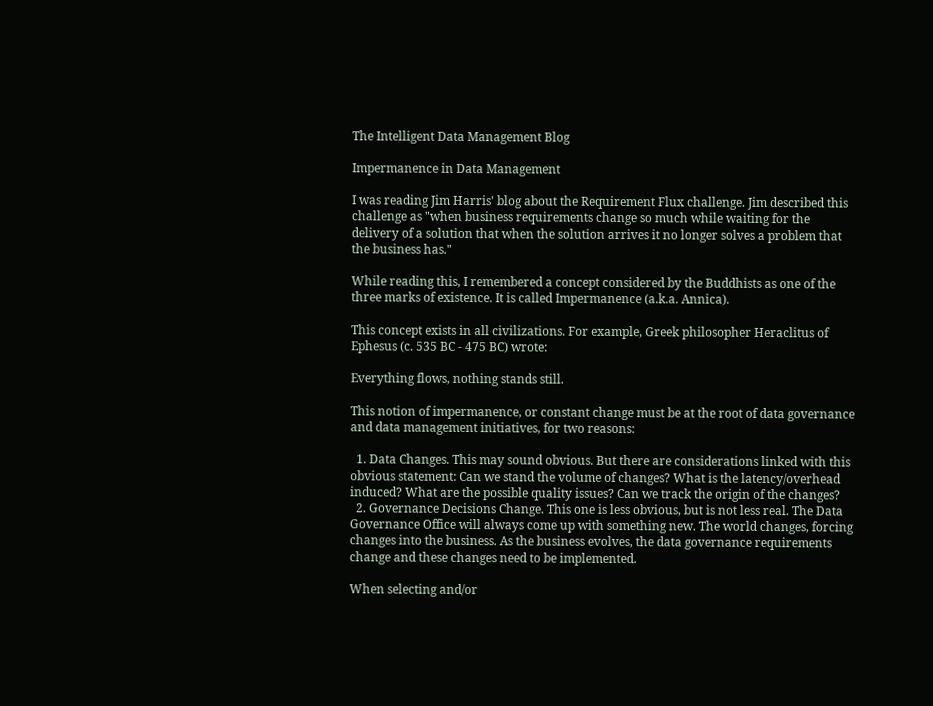The Intelligent Data Management Blog

Impermanence in Data Management

I was reading Jim Harris' blog about the Requirement Flux challenge. Jim described this challenge as "when business requirements change so much while waiting for the delivery of a solution that when the solution arrives it no longer solves a problem that the business has."

While reading this, I remembered a concept considered by the Buddhists as one of the three marks of existence. It is called Impermanence (a.k.a. Annica).

This concept exists in all civilizations. For example, Greek philosopher Heraclitus of Ephesus (c. 535 BC - 475 BC) wrote:

Everything flows, nothing stands still.

This notion of impermanence, or constant change must be at the root of data governance and data management initiatives, for two reasons:

  1. Data Changes. This may sound obvious. But there are considerations linked with this obvious statement: Can we stand the volume of changes? What is the latency/overhead induced? What are the possible quality issues? Can we track the origin of the changes?
  2. Governance Decisions Change. This one is less obvious, but is not less real. The Data Governance Office will always come up with something new. The world changes, forcing changes into the business. As the business evolves, the data governance requirements change and these changes need to be implemented.

When selecting and/or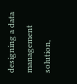designing a data management solution,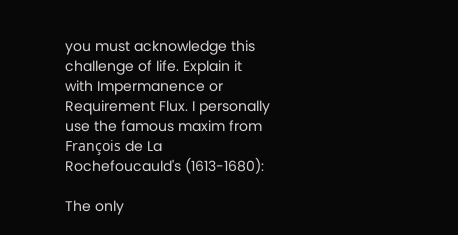you must acknowledge this challenge of life. Explain it with Impermanence or Requirement Flux. I personally use the famous maxim from François de La Rochefoucauld's (1613-1680):

The only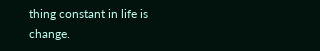thing constant in life is change.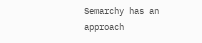Semarchy has an approach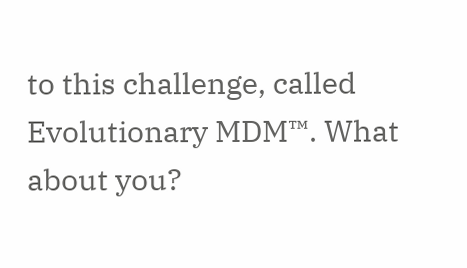to this challenge, called Evolutionary MDM™. What about you?